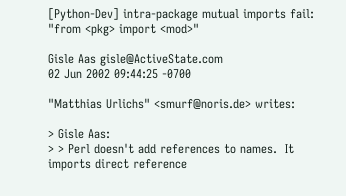[Python-Dev] intra-package mutual imports fail: "from <pkg> import <mod>"

Gisle Aas gisle@ActiveState.com
02 Jun 2002 09:44:25 -0700

"Matthias Urlichs" <smurf@noris.de> writes:

> Gisle Aas:
> > Perl doesn't add references to names.  It imports direct reference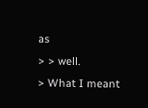as
> > well.
> What I meant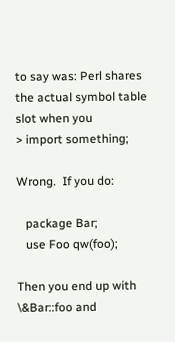to say was: Perl shares the actual symbol table slot when you
> import something;

Wrong.  If you do:

   package Bar;
   use Foo qw(foo);

Then you end up with \&Bar::foo and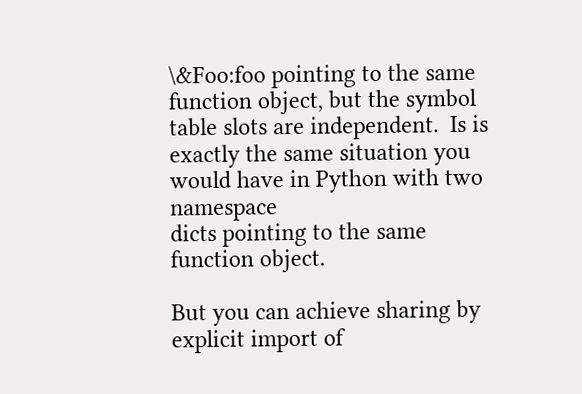\&Foo:foo pointing to the same
function object, but the symbol table slots are independent.  Is is
exactly the same situation you would have in Python with two namespace
dicts pointing to the same function object.

But you can achieve sharing by explicit import of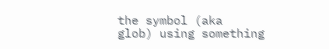the symbol (aka
glob) using something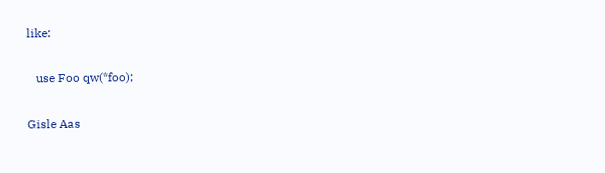like:

   use Foo qw(*foo);

Gisle Aas